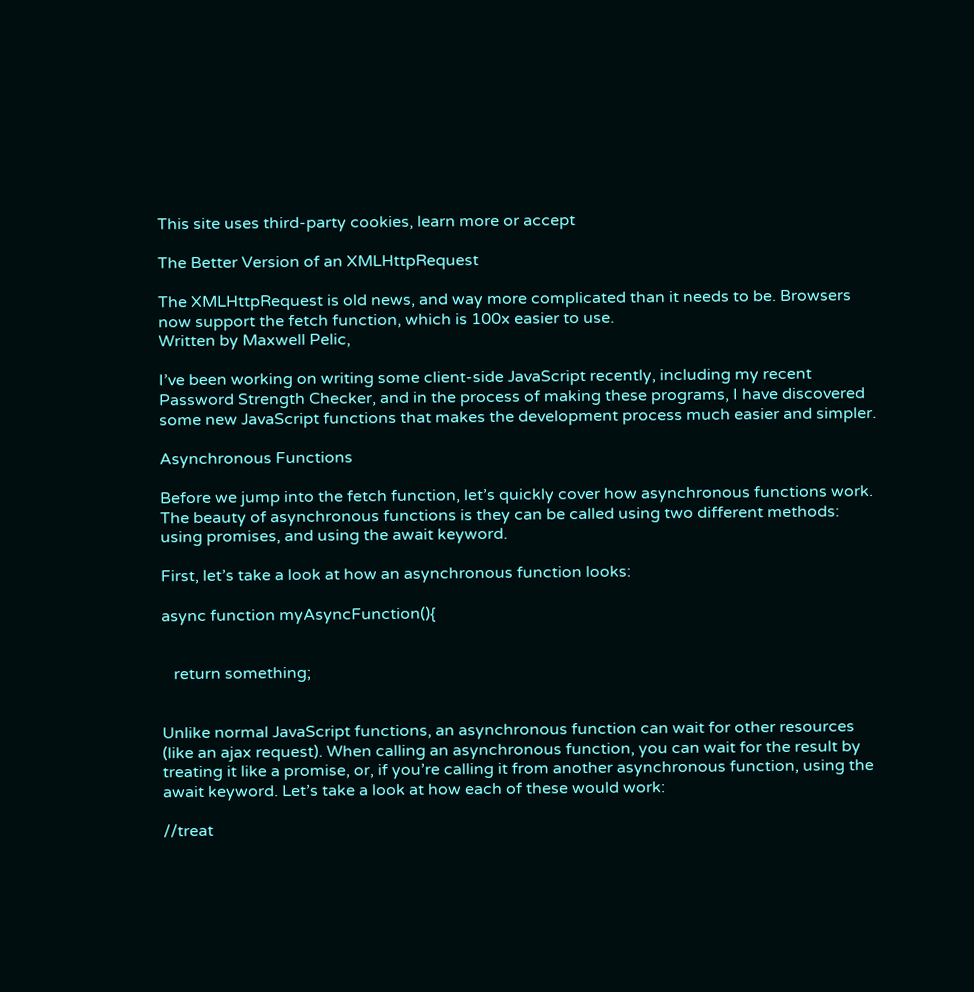This site uses third-party cookies, learn more or accept

The Better Version of an XMLHttpRequest

The XMLHttpRequest is old news, and way more complicated than it needs to be. Browsers now support the fetch function, which is 100x easier to use.
Written by Maxwell Pelic,

I’ve been working on writing some client-side JavaScript recently, including my recent Password Strength Checker, and in the process of making these programs, I have discovered some new JavaScript functions that makes the development process much easier and simpler.

Asynchronous Functions

Before we jump into the fetch function, let’s quickly cover how asynchronous functions work. The beauty of asynchronous functions is they can be called using two different methods: using promises, and using the await keyword.

First, let’s take a look at how an asynchronous function looks:

async function myAsyncFunction(){


   return something;


Unlike normal JavaScript functions, an asynchronous function can wait for other resources (like an ajax request). When calling an asynchronous function, you can wait for the result by treating it like a promise, or, if you’re calling it from another asynchronous function, using the await keyword. Let’s take a look at how each of these would work:

//treat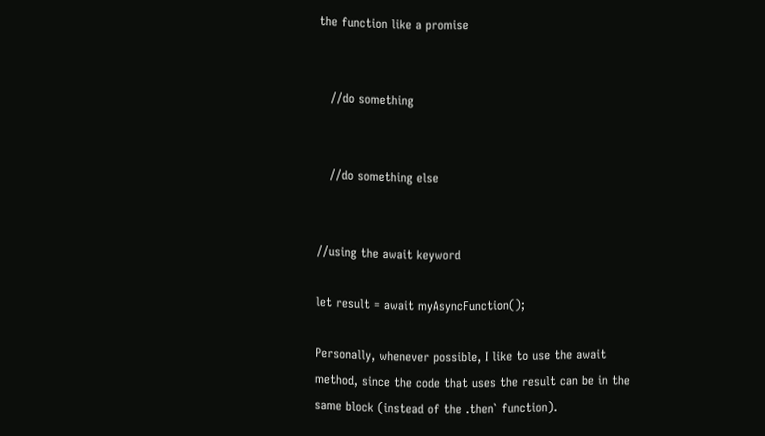the function like a promise


   //do something


   //do something else


//using the await keyword

let result = await myAsyncFunction();

Personally, whenever possible, I like to use the await method, since the code that uses the result can be in the same block (instead of the .then` function).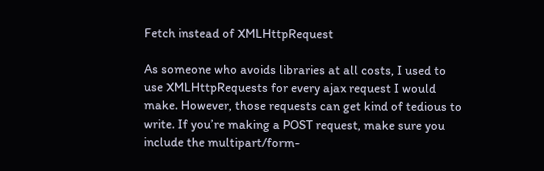Fetch instead of XMLHttpRequest

As someone who avoids libraries at all costs, I used to use XMLHttpRequests for every ajax request I would make. However, those requests can get kind of tedious to write. If you’re making a POST request, make sure you include the multipart/form-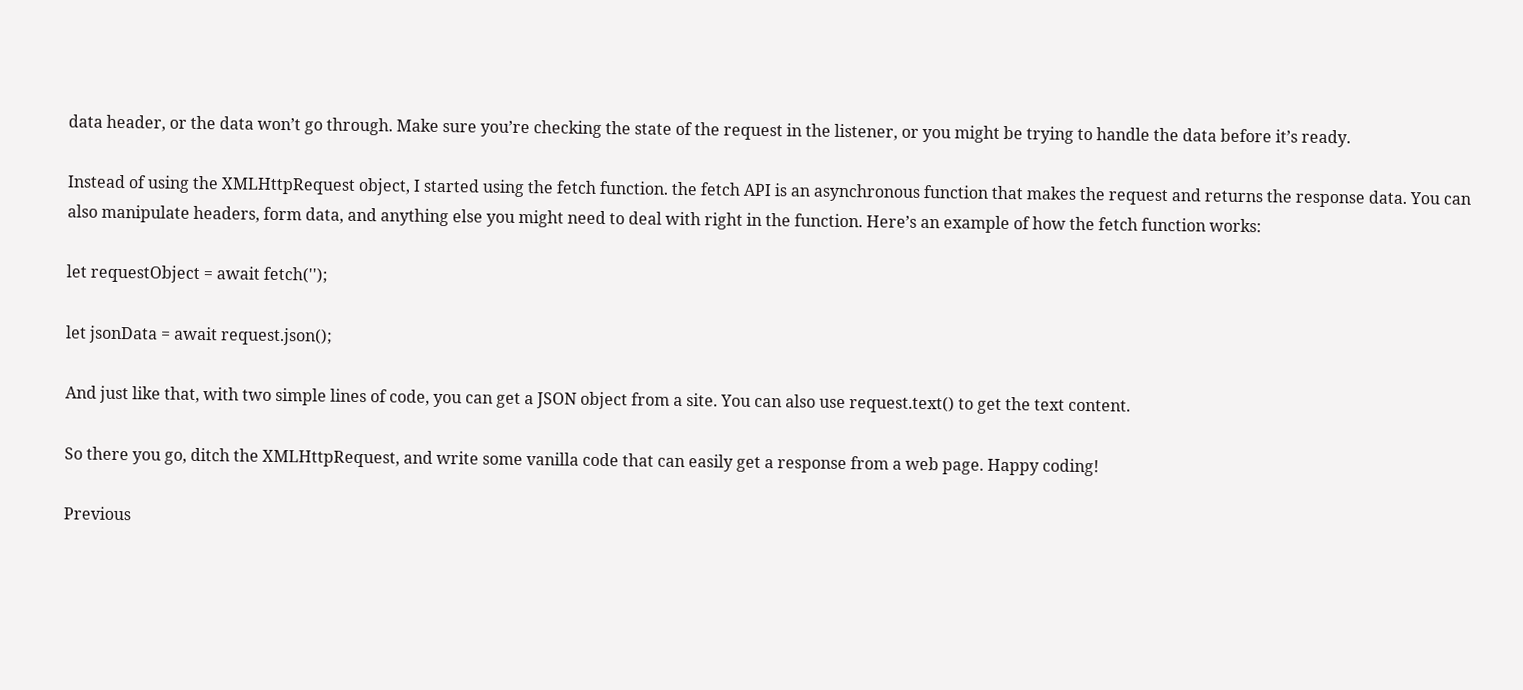data header, or the data won’t go through. Make sure you’re checking the state of the request in the listener, or you might be trying to handle the data before it’s ready.

Instead of using the XMLHttpRequest object, I started using the fetch function. the fetch API is an asynchronous function that makes the request and returns the response data. You can also manipulate headers, form data, and anything else you might need to deal with right in the function. Here’s an example of how the fetch function works:

let requestObject = await fetch('');

let jsonData = await request.json();

And just like that, with two simple lines of code, you can get a JSON object from a site. You can also use request.text() to get the text content.

So there you go, ditch the XMLHttpRequest, and write some vanilla code that can easily get a response from a web page. Happy coding!

Previous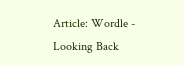Article: Wordle - Looking Back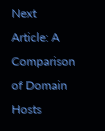Next Article: A Comparison of Domain Hosts